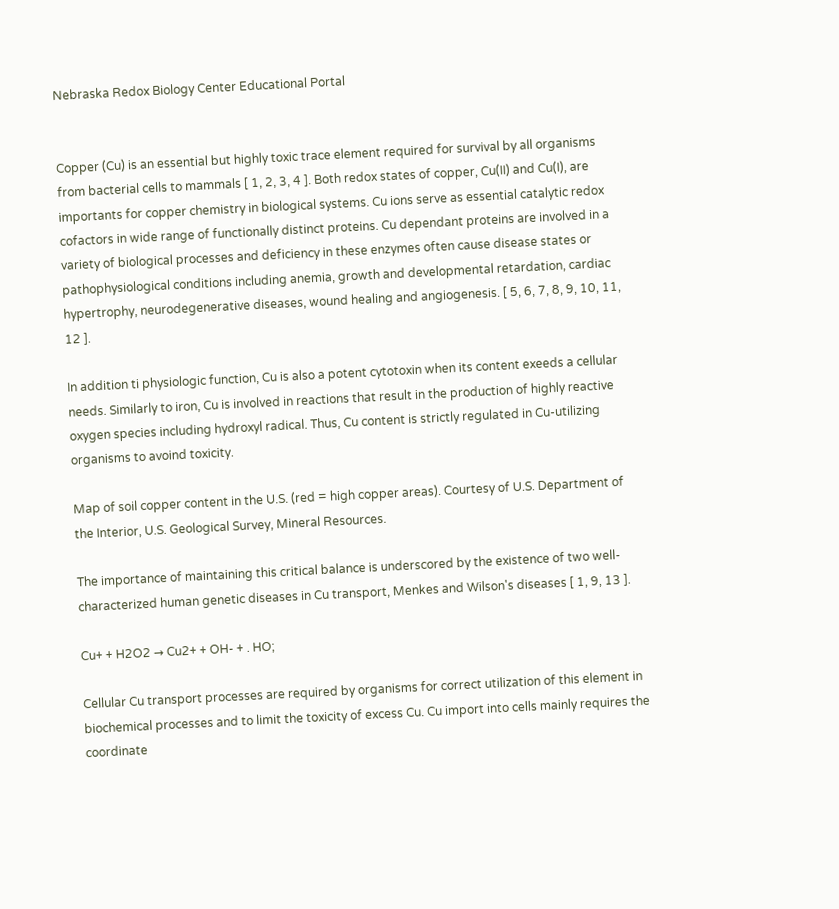Nebraska Redox Biology Center Educational Portal


Copper (Cu) is an essential but highly toxic trace element required for survival by all organisms from bacterial cells to mammals [ 1, 2, 3, 4 ]. Both redox states of copper, Cu(II) and Cu(I), are importants for copper chemistry in biological systems. Cu ions serve as essential catalytic redox cofactors in wide range of functionally distinct proteins. Cu dependant proteins are involved in a variety of biological processes and deficiency in these enzymes often cause disease states or pathophysiological conditions including anemia, growth and developmental retardation, cardiac hypertrophy, neurodegenerative diseases, wound healing and angiogenesis. [ 5, 6, 7, 8, 9, 10, 11, 12 ].

In addition ti physiologic function, Cu is also a potent cytotoxin when its content exeeds a cellular needs. Similarly to iron, Cu is involved in reactions that result in the production of highly reactive oxygen species including hydroxyl radical. Thus, Cu content is strictly regulated in Cu-utilizing organisms to avoind toxicity.

Map of soil copper content in the U.S. (red = high copper areas). Courtesy of U.S. Department of the Interior, U.S. Geological Survey, Mineral Resources.

The importance of maintaining this critical balance is underscored by the existence of two well-characterized human genetic diseases in Cu transport, Menkes and Wilson's diseases [ 1, 9, 13 ].

Cu+ + H2O2 → Cu2+ + OH- + . HO;

Cellular Cu transport processes are required by organisms for correct utilization of this element in biochemical processes and to limit the toxicity of excess Cu. Cu import into cells mainly requires the coordinate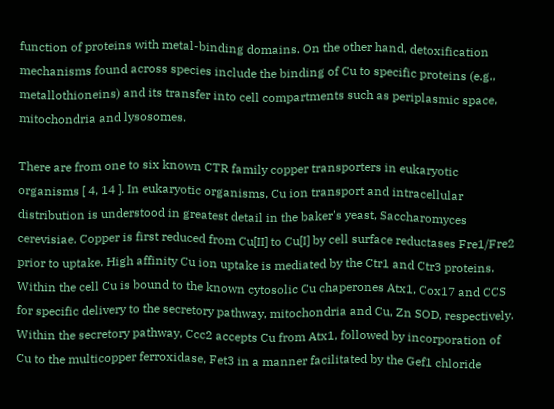function of proteins with metal-binding domains. On the other hand, detoxification mechanisms found across species include the binding of Cu to specific proteins (e.g., metallothioneins) and its transfer into cell compartments such as periplasmic space, mitochondria and lysosomes.

There are from one to six known CTR family copper transporters in eukaryotic organisms [ 4, 14 ]. In eukaryotic organisms, Cu ion transport and intracellular distribution is understood in greatest detail in the baker's yeast, Saccharomyces cerevisiae. Copper is first reduced from Cu[II] to Cu[I] by cell surface reductases Fre1/Fre2 prior to uptake. High affinity Cu ion uptake is mediated by the Ctr1 and Ctr3 proteins. Within the cell Cu is bound to the known cytosolic Cu chaperones Atx1, Cox17 and CCS for specific delivery to the secretory pathway, mitochondria and Cu, Zn SOD, respectively. Within the secretory pathway, Ccc2 accepts Cu from Atx1, followed by incorporation of Cu to the multicopper ferroxidase, Fet3 in a manner facilitated by the Gef1 chloride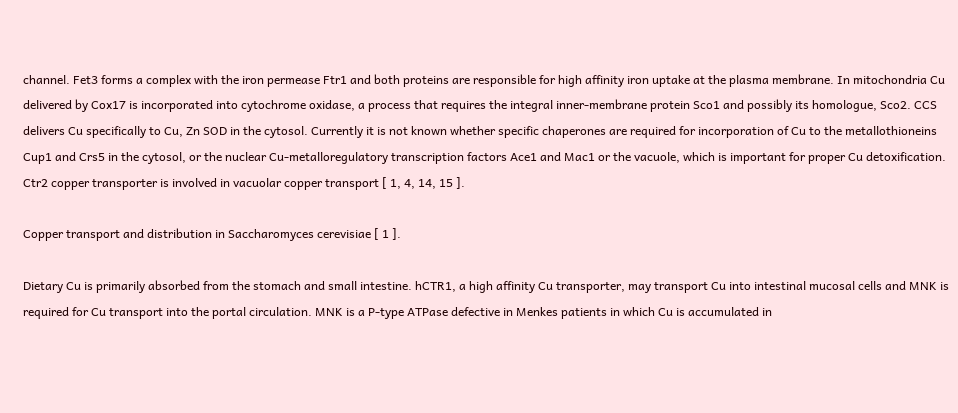channel. Fet3 forms a complex with the iron permease Ftr1 and both proteins are responsible for high affinity iron uptake at the plasma membrane. In mitochondria Cu delivered by Cox17 is incorporated into cytochrome oxidase, a process that requires the integral inner-membrane protein Sco1 and possibly its homologue, Sco2. CCS delivers Cu specifically to Cu, Zn SOD in the cytosol. Currently it is not known whether specific chaperones are required for incorporation of Cu to the metallothioneins Cup1 and Crs5 in the cytosol, or the nuclear Cu-metalloregulatory transcription factors Ace1 and Mac1 or the vacuole, which is important for proper Cu detoxification. Ctr2 copper transporter is involved in vacuolar copper transport [ 1, 4, 14, 15 ].

Copper transport and distribution in Saccharomyces cerevisiae [ 1 ].

Dietary Cu is primarily absorbed from the stomach and small intestine. hCTR1, a high affinity Cu transporter, may transport Cu into intestinal mucosal cells and MNK is required for Cu transport into the portal circulation. MNK is a P-type ATPase defective in Menkes patients in which Cu is accumulated in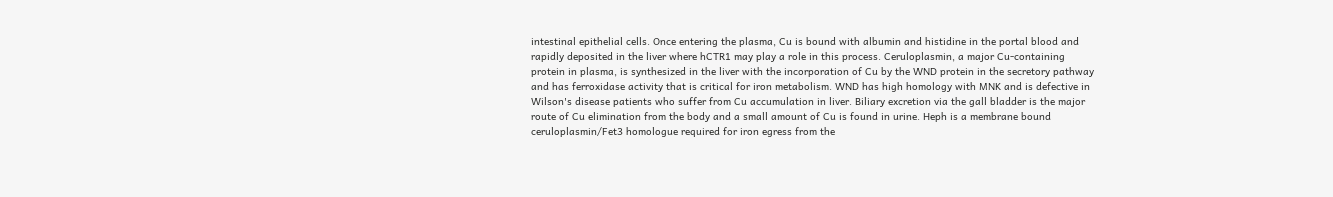intestinal epithelial cells. Once entering the plasma, Cu is bound with albumin and histidine in the portal blood and rapidly deposited in the liver where hCTR1 may play a role in this process. Ceruloplasmin, a major Cu-containing protein in plasma, is synthesized in the liver with the incorporation of Cu by the WND protein in the secretory pathway and has ferroxidase activity that is critical for iron metabolism. WND has high homology with MNK and is defective in Wilson's disease patients who suffer from Cu accumulation in liver. Biliary excretion via the gall bladder is the major route of Cu elimination from the body and a small amount of Cu is found in urine. Heph is a membrane bound ceruloplasmin/Fet3 homologue required for iron egress from the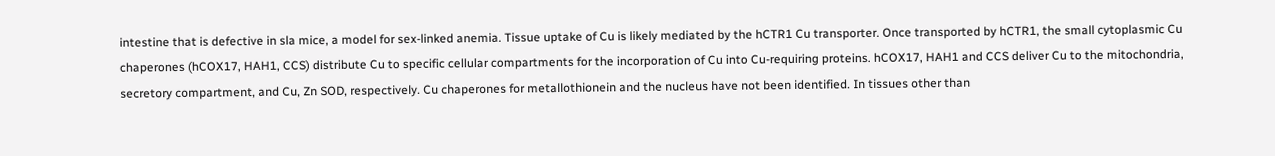intestine that is defective in sla mice, a model for sex-linked anemia. Tissue uptake of Cu is likely mediated by the hCTR1 Cu transporter. Once transported by hCTR1, the small cytoplasmic Cu chaperones (hCOX17, HAH1, CCS) distribute Cu to specific cellular compartments for the incorporation of Cu into Cu-requiring proteins. hCOX17, HAH1 and CCS deliver Cu to the mitochondria, secretory compartment, and Cu, Zn SOD, respectively. Cu chaperones for metallothionein and the nucleus have not been identified. In tissues other than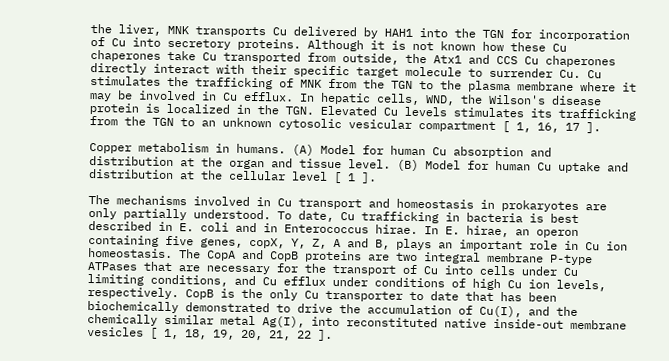the liver, MNK transports Cu delivered by HAH1 into the TGN for incorporation of Cu into secretory proteins. Although it is not known how these Cu chaperones take Cu transported from outside, the Atx1 and CCS Cu chaperones directly interact with their specific target molecule to surrender Cu. Cu stimulates the trafficking of MNK from the TGN to the plasma membrane where it may be involved in Cu efflux. In hepatic cells, WND, the Wilson's disease protein is localized in the TGN. Elevated Cu levels stimulates its trafficking from the TGN to an unknown cytosolic vesicular compartment [ 1, 16, 17 ].

Copper metabolism in humans. (A) Model for human Cu absorption and distribution at the organ and tissue level. (B) Model for human Cu uptake and distribution at the cellular level [ 1 ].

The mechanisms involved in Cu transport and homeostasis in prokaryotes are only partially understood. To date, Cu trafficking in bacteria is best described in E. coli and in Enterococcus hirae. In E. hirae, an operon containing five genes, copX, Y, Z, A and B, plays an important role in Cu ion homeostasis. The CopA and CopB proteins are two integral membrane P-type ATPases that are necessary for the transport of Cu into cells under Cu limiting conditions, and Cu efflux under conditions of high Cu ion levels, respectively. CopB is the only Cu transporter to date that has been biochemically demonstrated to drive the accumulation of Cu(I), and the chemically similar metal Ag(I), into reconstituted native inside-out membrane vesicles [ 1, 18, 19, 20, 21, 22 ].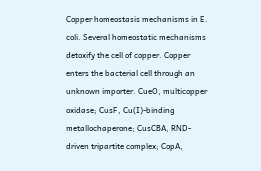Copper homeostasis mechanisms in E. coli. Several homeostatic mechanisms detoxify the cell of copper. Copper enters the bacterial cell through an unknown importer. CueO, multicopper oxidase; CusF, Cu(I)-binding metallochaperone; CusCBA, RND-driven tripartite complex; CopA,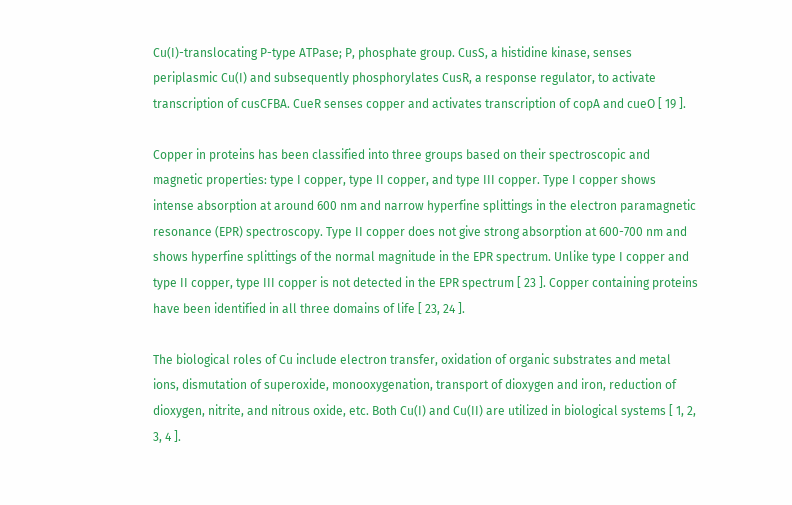Cu(I)-translocating P-type ATPase; P, phosphate group. CusS, a histidine kinase, senses periplasmic Cu(I) and subsequently phosphorylates CusR, a response regulator, to activate transcription of cusCFBA. CueR senses copper and activates transcription of copA and cueO [ 19 ].

Copper in proteins has been classified into three groups based on their spectroscopic and magnetic properties: type I copper, type II copper, and type III copper. Type I copper shows intense absorption at around 600 nm and narrow hyperfine splittings in the electron paramagnetic resonance (EPR) spectroscopy. Type II copper does not give strong absorption at 600-700 nm and shows hyperfine splittings of the normal magnitude in the EPR spectrum. Unlike type I copper and type II copper, type III copper is not detected in the EPR spectrum [ 23 ]. Copper containing proteins have been identified in all three domains of life [ 23, 24 ].

The biological roles of Cu include electron transfer, oxidation of organic substrates and metal ions, dismutation of superoxide, monooxygenation, transport of dioxygen and iron, reduction of dioxygen, nitrite, and nitrous oxide, etc. Both Cu(I) and Cu(II) are utilized in biological systems [ 1, 2, 3, 4 ].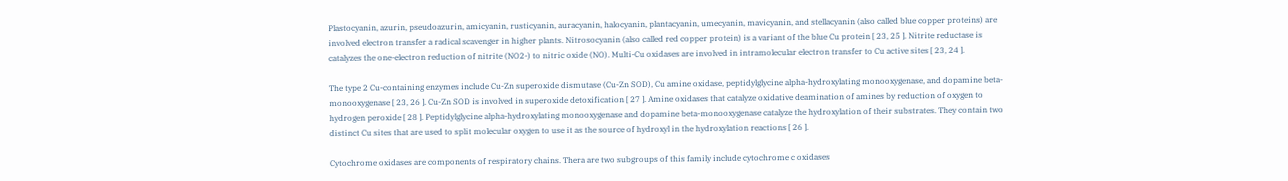Plastocyanin, azurin, pseudoazurin, amicyanin, rusticyanin, auracyanin, halocyanin, plantacyanin, umecyanin, mavicyanin, and stellacyanin (also called blue copper proteins) are involved electron transfer a radical scavenger in higher plants. Nitrosocyanin (also called red copper protein) is a variant of the blue Cu protein [ 23, 25 ]. Nitrite reductase is catalyzes the one-electron reduction of nitrite (NO2-) to nitric oxide (NO). Multi-Cu oxidases are involved in intramolecular electron transfer to Cu active sites [ 23, 24 ].

The type 2 Cu-containing enzymes include Cu-Zn superoxide dismutase (Cu-Zn SOD), Cu amine oxidase, peptidylglycine alpha-hydroxylating monooxygenase, and dopamine beta-monooxygenase [ 23, 26 ]. Cu-Zn SOD is involved in superoxide detoxification [ 27 ]. Amine oxidases that catalyze oxidative deamination of amines by reduction of oxygen to hydrogen peroxide [ 28 ]. Peptidylglycine alpha-hydroxylating monooxygenase and dopamine beta-monooxygenase catalyze the hydroxylation of their substrates. They contain two distinct Cu sites that are used to split molecular oxygen to use it as the source of hydroxyl in the hydroxylation reactions [ 26 ].

Cytochrome oxidases are components of respiratory chains. Thera are two subgroups of this family include cytochrome c oxidases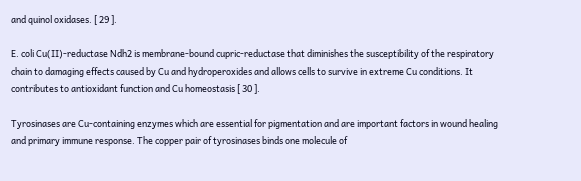and quinol oxidases. [ 29 ].

E. coli Cu(II)-reductase Ndh2 is membrane-bound cupric-reductase that diminishes the susceptibility of the respiratory chain to damaging effects caused by Cu and hydroperoxides and allows cells to survive in extreme Cu conditions. It contributes to antioxidant function and Cu homeostasis [ 30 ].

Tyrosinases are Cu-containing enzymes which are essential for pigmentation and are important factors in wound healing and primary immune response. The copper pair of tyrosinases binds one molecule of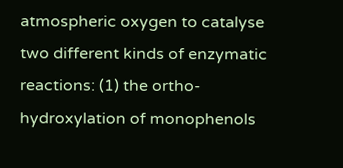atmospheric oxygen to catalyse two different kinds of enzymatic reactions: (1) the ortho-hydroxylation of monophenols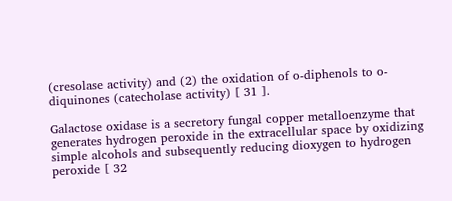(cresolase activity) and (2) the oxidation of o-diphenols to o-diquinones (catecholase activity) [ 31 ].

Galactose oxidase is a secretory fungal copper metalloenzyme that generates hydrogen peroxide in the extracellular space by oxidizing simple alcohols and subsequently reducing dioxygen to hydrogen peroxide [ 32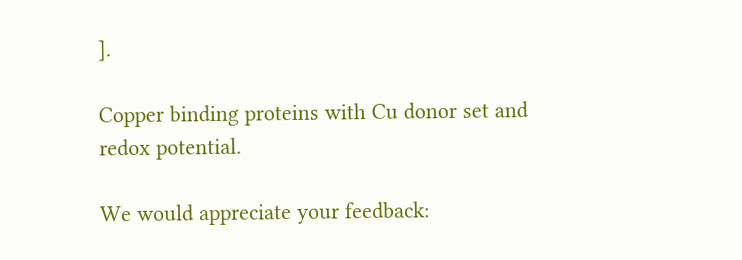].

Copper binding proteins with Cu donor set and redox potential.

We would appreciate your feedback: